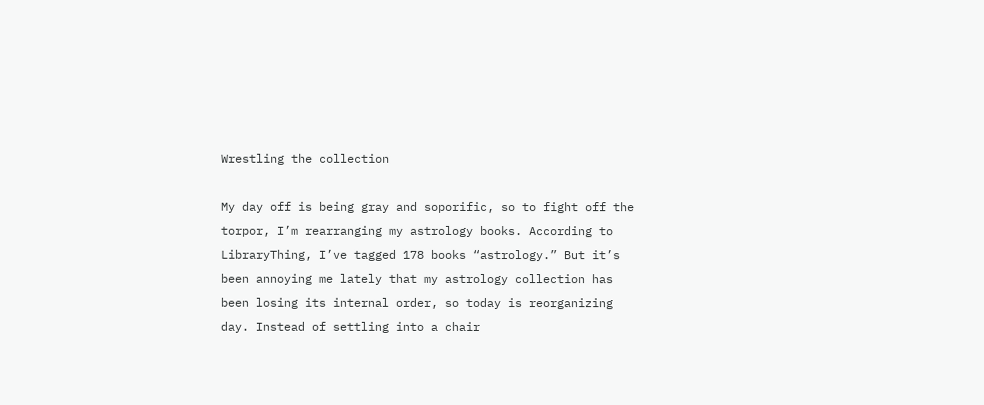Wrestling the collection

My day off is being gray and soporific, so to fight off the torpor, I’m rearranging my astrology books. According to LibraryThing, I’ve tagged 178 books “astrology.” But it’s been annoying me lately that my astrology collection has been losing its internal order, so today is reorganizing day. Instead of settling into a chair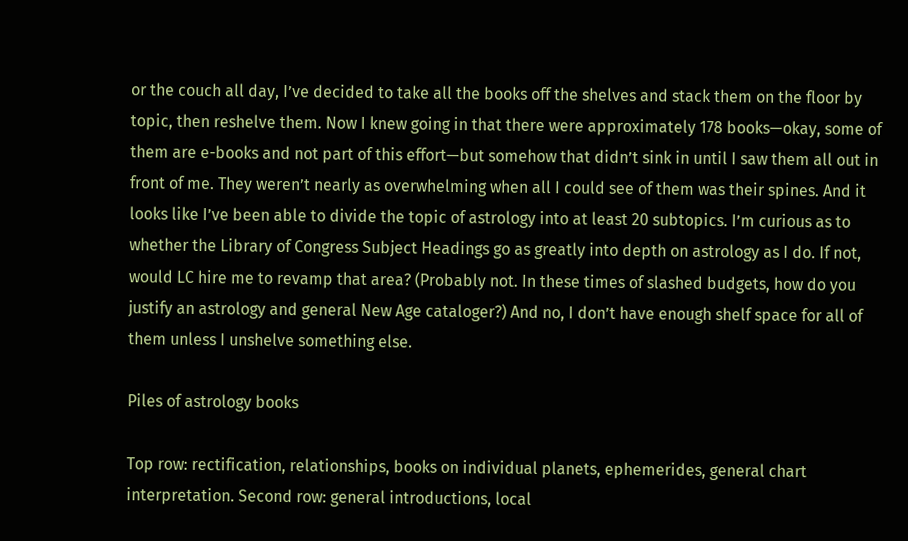or the couch all day, I’ve decided to take all the books off the shelves and stack them on the floor by topic, then reshelve them. Now I knew going in that there were approximately 178 books—okay, some of them are e-books and not part of this effort—but somehow that didn’t sink in until I saw them all out in front of me. They weren’t nearly as overwhelming when all I could see of them was their spines. And it looks like I’ve been able to divide the topic of astrology into at least 20 subtopics. I’m curious as to whether the Library of Congress Subject Headings go as greatly into depth on astrology as I do. If not, would LC hire me to revamp that area? (Probably not. In these times of slashed budgets, how do you justify an astrology and general New Age cataloger?) And no, I don’t have enough shelf space for all of them unless I unshelve something else.

Piles of astrology books

Top row: rectification, relationships, books on individual planets, ephemerides, general chart interpretation. Second row: general introductions, local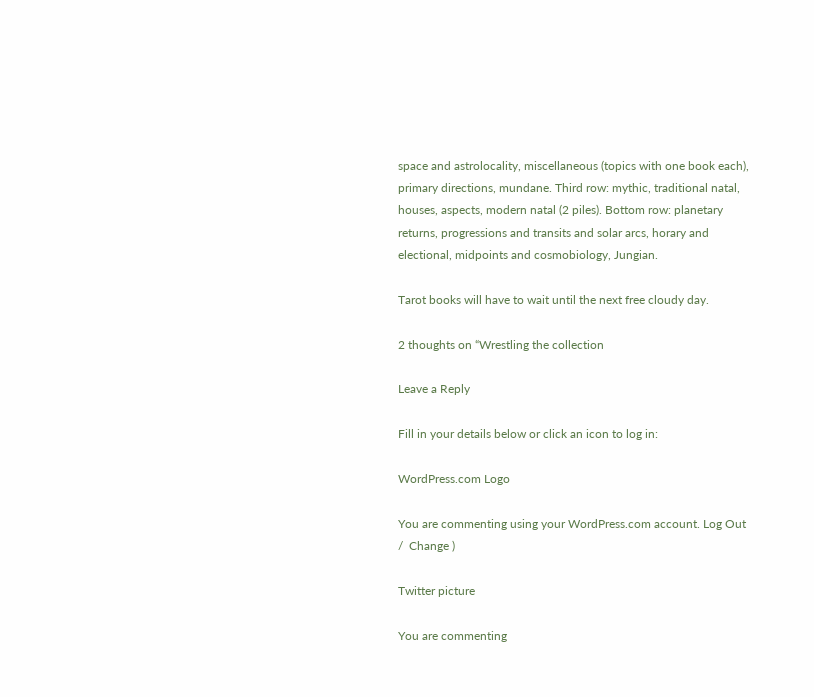space and astrolocality, miscellaneous (topics with one book each), primary directions, mundane. Third row: mythic, traditional natal, houses, aspects, modern natal (2 piles). Bottom row: planetary returns, progressions and transits and solar arcs, horary and electional, midpoints and cosmobiology, Jungian.

Tarot books will have to wait until the next free cloudy day.

2 thoughts on “Wrestling the collection

Leave a Reply

Fill in your details below or click an icon to log in:

WordPress.com Logo

You are commenting using your WordPress.com account. Log Out /  Change )

Twitter picture

You are commenting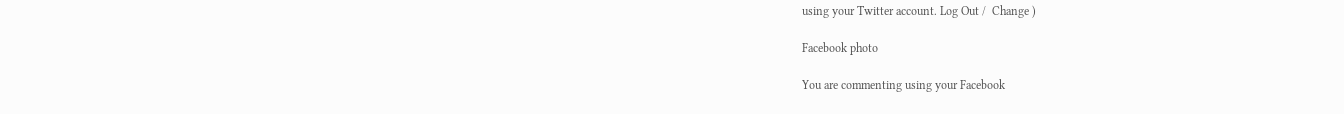using your Twitter account. Log Out /  Change )

Facebook photo

You are commenting using your Facebook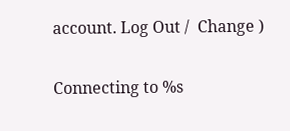account. Log Out /  Change )

Connecting to %s